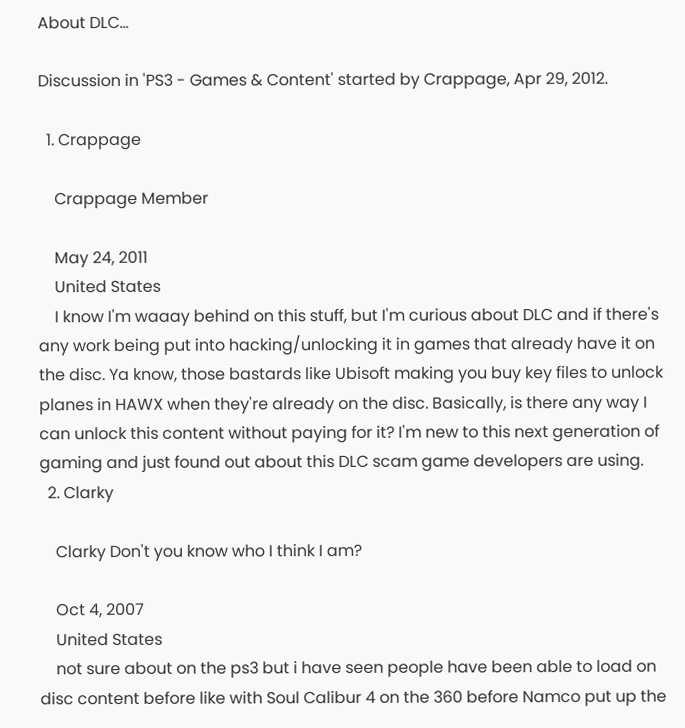About DLC...

Discussion in 'PS3 - Games & Content' started by Crappage, Apr 29, 2012.

  1. Crappage

    Crappage Member

    May 24, 2011
    United States
    I know I'm waaay behind on this stuff, but I'm curious about DLC and if there's any work being put into hacking/unlocking it in games that already have it on the disc. Ya know, those bastards like Ubisoft making you buy key files to unlock planes in HAWX when they're already on the disc. Basically, is there any way I can unlock this content without paying for it? I'm new to this next generation of gaming and just found out about this DLC scam game developers are using.
  2. Clarky

    Clarky Don't you know who I think I am?

    Oct 4, 2007
    United States
    not sure about on the ps3 but i have seen people have been able to load on disc content before like with Soul Calibur 4 on the 360 before Namco put up the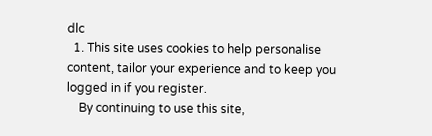dlc
  1. This site uses cookies to help personalise content, tailor your experience and to keep you logged in if you register.
    By continuing to use this site,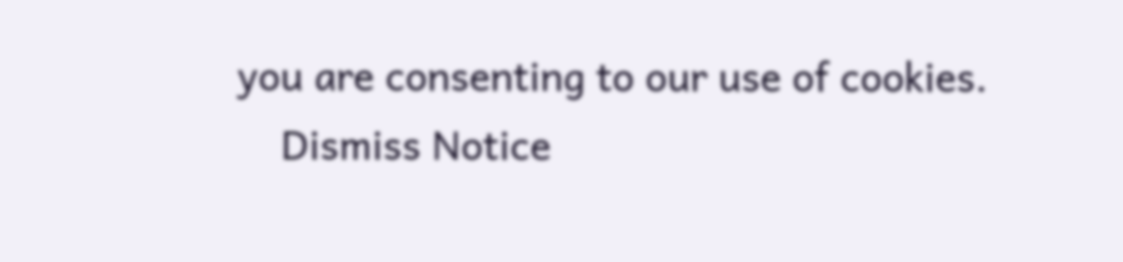you are consenting to our use of cookies.
    Dismiss Notice